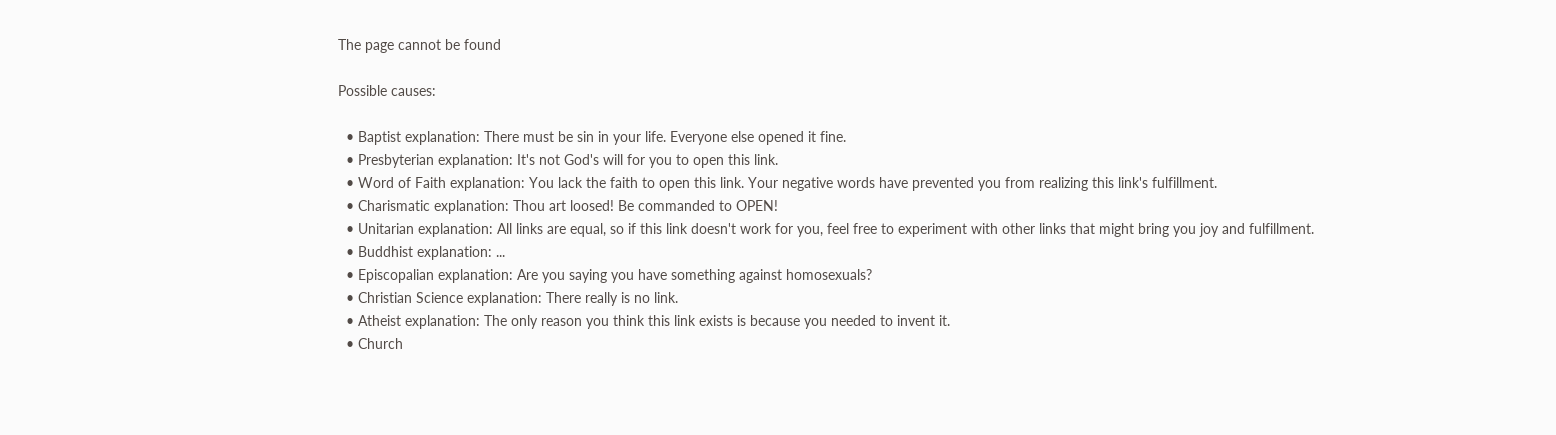The page cannot be found

Possible causes:

  • Baptist explanation: There must be sin in your life. Everyone else opened it fine.
  • Presbyterian explanation: It's not God's will for you to open this link.
  • Word of Faith explanation: You lack the faith to open this link. Your negative words have prevented you from realizing this link's fulfillment.
  • Charismatic explanation: Thou art loosed! Be commanded to OPEN!
  • Unitarian explanation: All links are equal, so if this link doesn't work for you, feel free to experiment with other links that might bring you joy and fulfillment.
  • Buddhist explanation: ...
  • Episcopalian explanation: Are you saying you have something against homosexuals?
  • Christian Science explanation: There really is no link.
  • Atheist explanation: The only reason you think this link exists is because you needed to invent it.
  • Church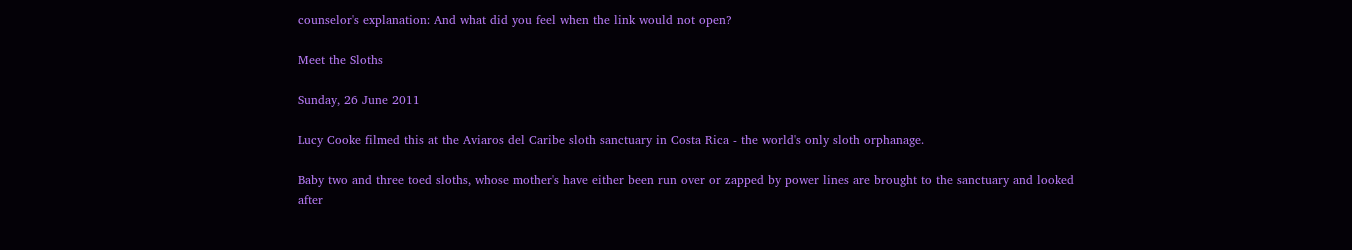counselor's explanation: And what did you feel when the link would not open?

Meet the Sloths

Sunday, 26 June 2011

Lucy Cooke filmed this at the Aviaros del Caribe sloth sanctuary in Costa Rica - the world's only sloth orphanage.

Baby two and three toed sloths, whose mother's have either been run over or zapped by power lines are brought to the sanctuary and looked after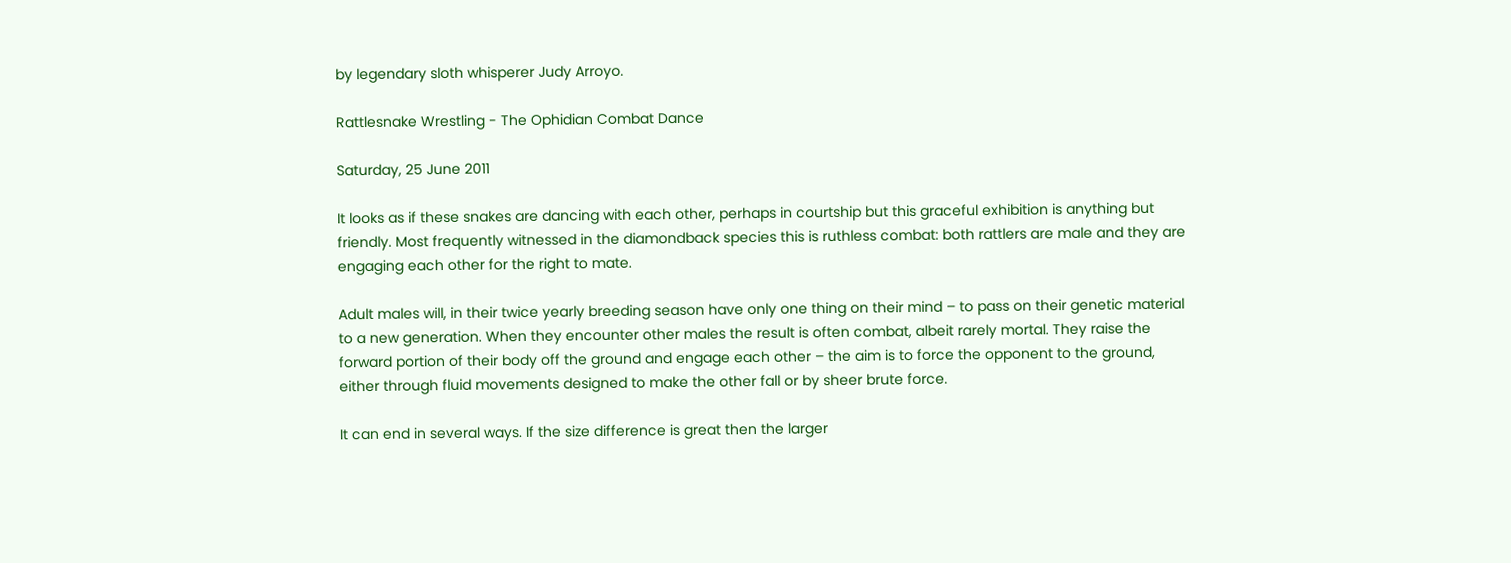by legendary sloth whisperer Judy Arroyo.

Rattlesnake Wrestling - The Ophidian Combat Dance

Saturday, 25 June 2011

It looks as if these snakes are dancing with each other, perhaps in courtship but this graceful exhibition is anything but friendly. Most frequently witnessed in the diamondback species this is ruthless combat: both rattlers are male and they are engaging each other for the right to mate.

Adult males will, in their twice yearly breeding season have only one thing on their mind – to pass on their genetic material to a new generation. When they encounter other males the result is often combat, albeit rarely mortal. They raise the forward portion of their body off the ground and engage each other – the aim is to force the opponent to the ground, either through fluid movements designed to make the other fall or by sheer brute force.

It can end in several ways. If the size difference is great then the larger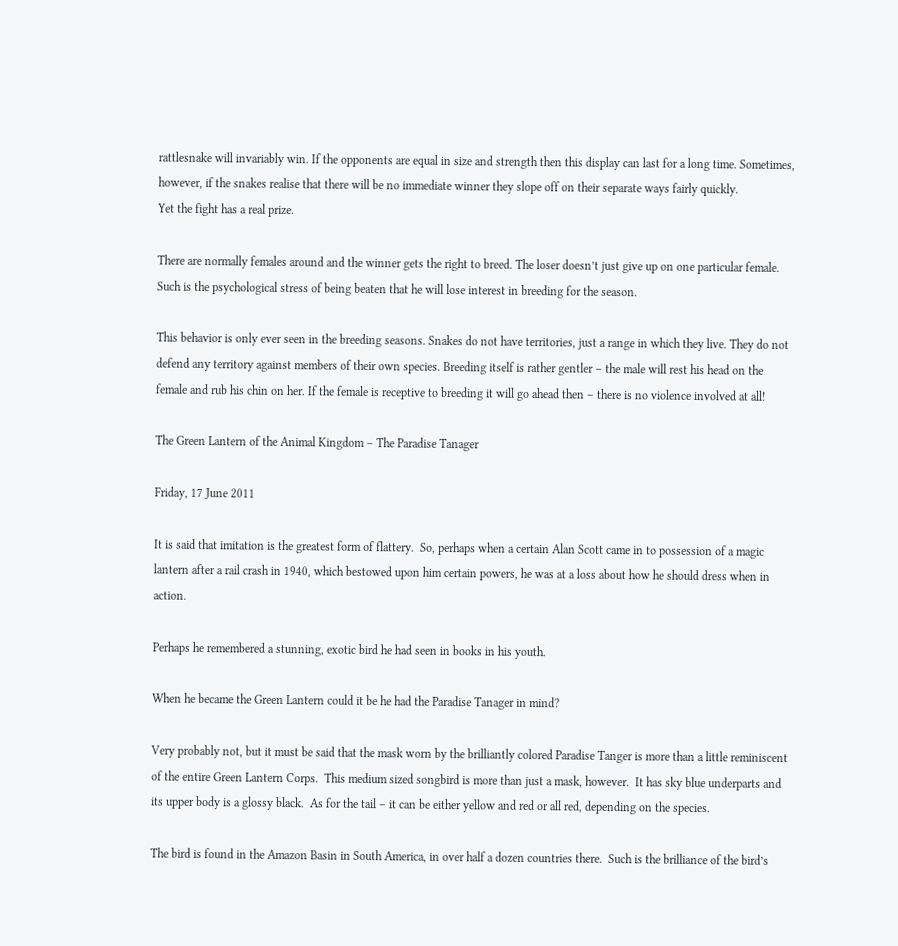rattlesnake will invariably win. If the opponents are equal in size and strength then this display can last for a long time. Sometimes, however, if the snakes realise that there will be no immediate winner they slope off on their separate ways fairly quickly.
Yet the fight has a real prize.

There are normally females around and the winner gets the right to breed. The loser doesn’t just give up on one particular female. Such is the psychological stress of being beaten that he will lose interest in breeding for the season.

This behavior is only ever seen in the breeding seasons. Snakes do not have territories, just a range in which they live. They do not defend any territory against members of their own species. Breeding itself is rather gentler – the male will rest his head on the female and rub his chin on her. If the female is receptive to breeding it will go ahead then – there is no violence involved at all!

The Green Lantern of the Animal Kingdom – The Paradise Tanager

Friday, 17 June 2011

It is said that imitation is the greatest form of flattery.  So, perhaps when a certain Alan Scott came in to possession of a magic lantern after a rail crash in 1940, which bestowed upon him certain powers, he was at a loss about how he should dress when in action.

Perhaps he remembered a stunning, exotic bird he had seen in books in his youth.

When he became the Green Lantern could it be he had the Paradise Tanager in mind?

Very probably not, but it must be said that the mask worn by the brilliantly colored Paradise Tanger is more than a little reminiscent of the entire Green Lantern Corps.  This medium sized songbird is more than just a mask, however.  It has sky blue underparts and its upper body is a glossy black.  As for the tail – it can be either yellow and red or all red, depending on the species.

The bird is found in the Amazon Basin in South America, in over half a dozen countries there.  Such is the brilliance of the bird’s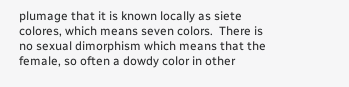plumage that it is known locally as siete colores, which means seven colors.  There is no sexual dimorphism which means that the female, so often a dowdy color in other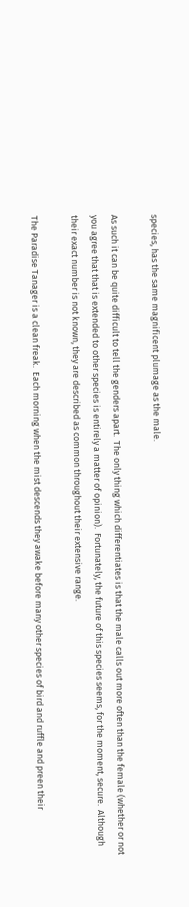species, has the same magnificent plumage as the male.

As such it can be quite difficult to tell the genders apart.  The only thing which differentiates is that the male calls out more often than the female (whether or not you agree that that is extended to other species is entirely a matter of opinion).  Fortunately, the future of this species seems, for the moment, secure.  Although their exact number is not known, they are described as common throughout their extensive range.

The Paradise Tanager is a clean freak.  Each morning when the mist descends they awake before many other species of bird and ruffle and preen their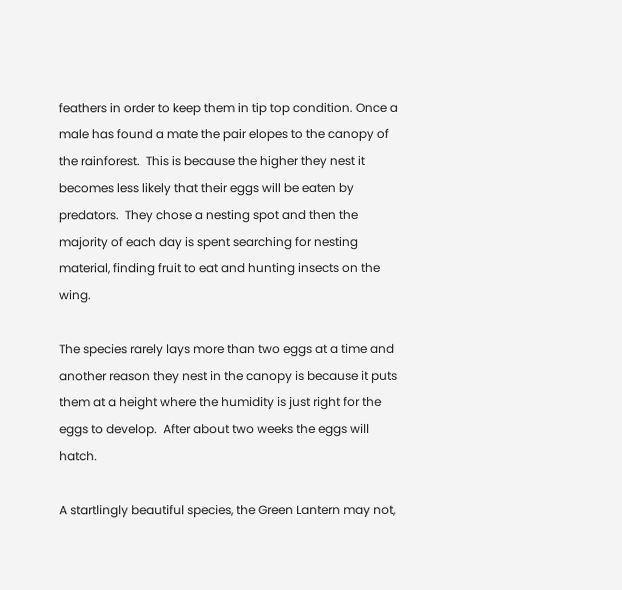feathers in order to keep them in tip top condition. Once a male has found a mate the pair elopes to the canopy of the rainforest.  This is because the higher they nest it becomes less likely that their eggs will be eaten by predators.  They chose a nesting spot and then the majority of each day is spent searching for nesting material, finding fruit to eat and hunting insects on the wing.

The species rarely lays more than two eggs at a time and another reason they nest in the canopy is because it puts them at a height where the humidity is just right for the eggs to develop.  After about two weeks the eggs will hatch.

A startlingly beautiful species, the Green Lantern may not,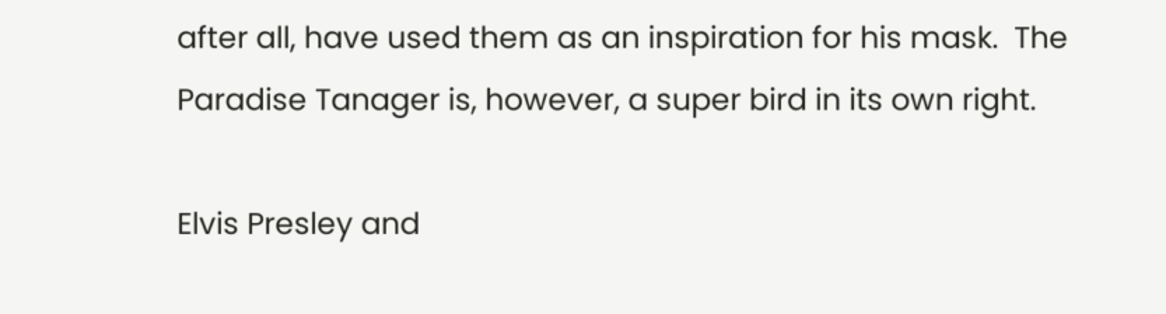after all, have used them as an inspiration for his mask.  The Paradise Tanager is, however, a super bird in its own right.

Elvis Presley and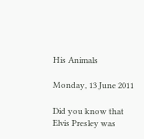His Animals

Monday, 13 June 2011

Did you know that Elvis Presley was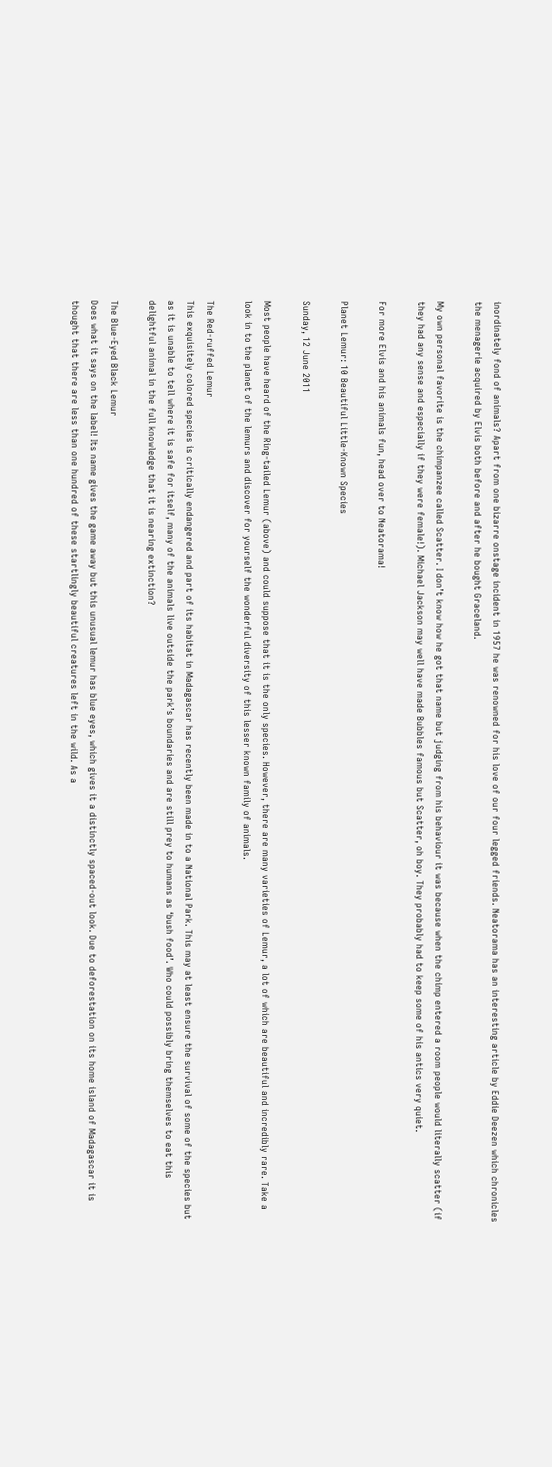inordinately fond of animals? Apart from one bizarre onstage incident in 1957 he was renowned for his love of our four legged friends. Neatorama has an interesting article by Eddie Deezen which chronicles the menagerie acquired by Elvis both before and after he bought Graceland.

My own personal favorite is the chimpanzee called Scatter. I don’t know how he got that name but judging from his behaviour it was because when the chimp entered a room people would literally scatter (if they had any sense and especially if they were female!). Michael Jackson may well have made Bubbles famous but Scatter, oh boy. They probably had to keep some of his antics very quiet.

For more Elvis and his animals fun, head over to Neatorama!

Planet Lemur: 10 Beautiful Little-Known Species

Sunday, 12 June 2011

Most people have heard of the Ring-tailed Lemur (above) and could suppose that it is the only species. However, there are many varieties of Lemur, a lot of which are beautiful and incredibly rare. Take a look in to the planet of the lemurs and discover for yourself the wonderful diversity of this lesser known family of animals.

The Red-ruffed Lemur
This exquisitely colored species is critically endangered and part of its habitat in Madagascar has recently been made in to a National Park. This may at least ensure the survival of some of the species but as it is unable to tell where it is safe for itself, many of the animals live outside the park’s boundaries and are still prey to humans as ‘bush food’. Who could possibly bring themselves to eat this delightful animal in the full knowledge that it is nearing extinction?

The Blue-Eyed Black Lemur
Does what it says on the label! Its name gives the game away but this unusual lemur has blue eyes, which gives it a distinctly spaced-out look. Due to deforestation on its home island of Madagascar it is thought that there are less than one hundred of these startlingly beautiful creatures left in the wild. As a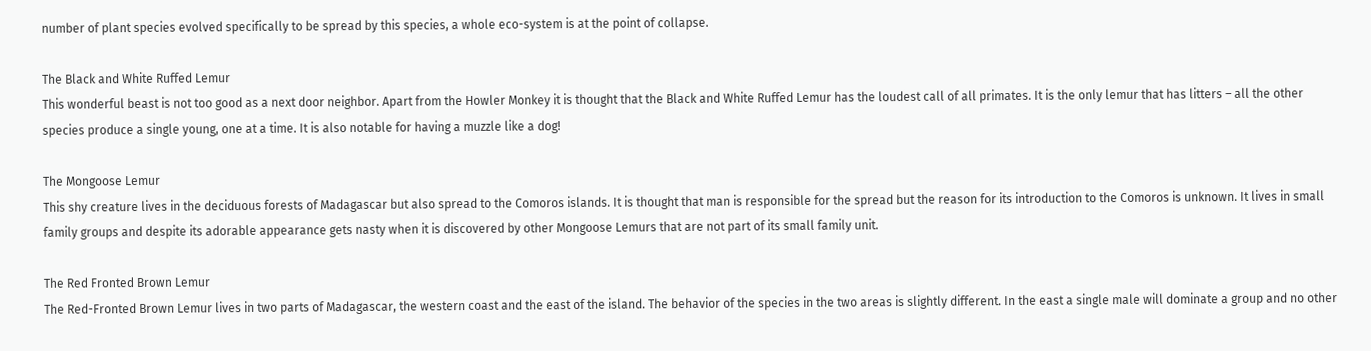number of plant species evolved specifically to be spread by this species, a whole eco-system is at the point of collapse.

The Black and White Ruffed Lemur
This wonderful beast is not too good as a next door neighbor. Apart from the Howler Monkey it is thought that the Black and White Ruffed Lemur has the loudest call of all primates. It is the only lemur that has litters – all the other species produce a single young, one at a time. It is also notable for having a muzzle like a dog!

The Mongoose Lemur
This shy creature lives in the deciduous forests of Madagascar but also spread to the Comoros islands. It is thought that man is responsible for the spread but the reason for its introduction to the Comoros is unknown. It lives in small family groups and despite its adorable appearance gets nasty when it is discovered by other Mongoose Lemurs that are not part of its small family unit.

The Red Fronted Brown Lemur
The Red-Fronted Brown Lemur lives in two parts of Madagascar, the western coast and the east of the island. The behavior of the species in the two areas is slightly different. In the east a single male will dominate a group and no other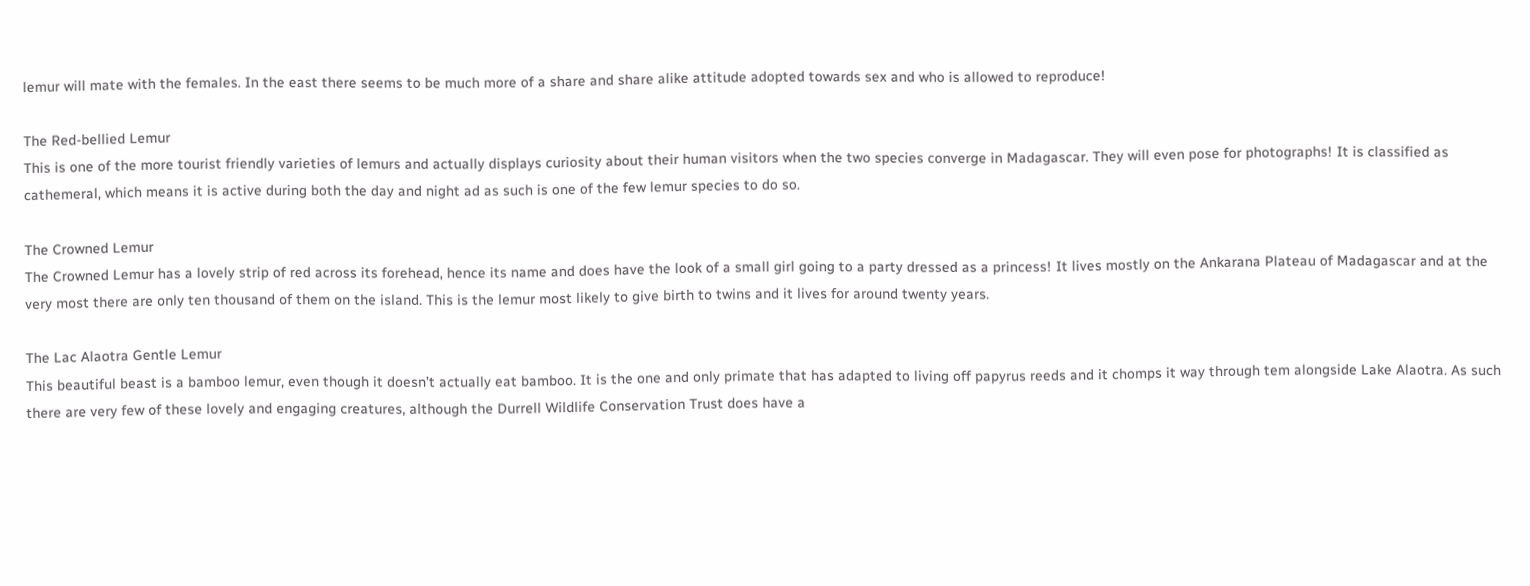lemur will mate with the females. In the east there seems to be much more of a share and share alike attitude adopted towards sex and who is allowed to reproduce!

The Red-bellied Lemur
This is one of the more tourist friendly varieties of lemurs and actually displays curiosity about their human visitors when the two species converge in Madagascar. They will even pose for photographs! It is classified as cathemeral, which means it is active during both the day and night ad as such is one of the few lemur species to do so.

The Crowned Lemur
The Crowned Lemur has a lovely strip of red across its forehead, hence its name and does have the look of a small girl going to a party dressed as a princess! It lives mostly on the Ankarana Plateau of Madagascar and at the very most there are only ten thousand of them on the island. This is the lemur most likely to give birth to twins and it lives for around twenty years.

The Lac Alaotra Gentle Lemur
This beautiful beast is a bamboo lemur, even though it doesn’t actually eat bamboo. It is the one and only primate that has adapted to living off papyrus reeds and it chomps it way through tem alongside Lake Alaotra. As such there are very few of these lovely and engaging creatures, although the Durrell Wildlife Conservation Trust does have a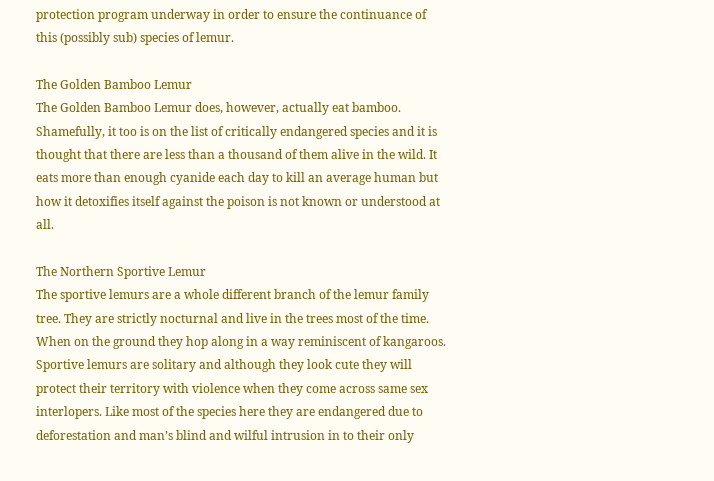protection program underway in order to ensure the continuance of this (possibly sub) species of lemur.

The Golden Bamboo Lemur
The Golden Bamboo Lemur does, however, actually eat bamboo. Shamefully, it too is on the list of critically endangered species and it is thought that there are less than a thousand of them alive in the wild. It eats more than enough cyanide each day to kill an average human but how it detoxifies itself against the poison is not known or understood at all.

The Northern Sportive Lemur
The sportive lemurs are a whole different branch of the lemur family tree. They are strictly nocturnal and live in the trees most of the time. When on the ground they hop along in a way reminiscent of kangaroos. Sportive lemurs are solitary and although they look cute they will protect their territory with violence when they come across same sex interlopers. Like most of the species here they are endangered due to deforestation and man’s blind and wilful intrusion in to their only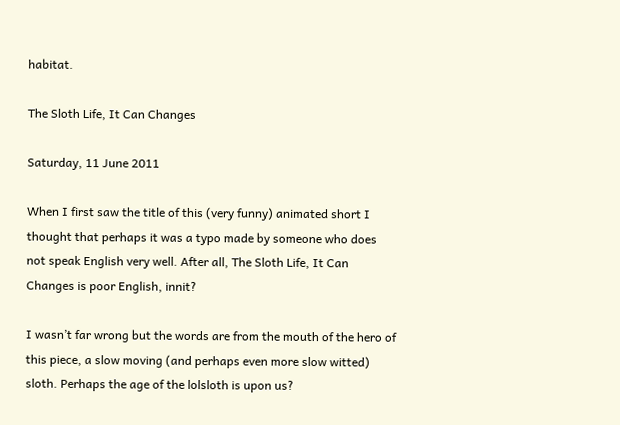habitat.

The Sloth Life, It Can Changes

Saturday, 11 June 2011

When I first saw the title of this (very funny) animated short I thought that perhaps it was a typo made by someone who does not speak English very well. After all, The Sloth Life, It Can Changes is poor English, innit?

I wasn’t far wrong but the words are from the mouth of the hero of this piece, a slow moving (and perhaps even more slow witted) sloth. Perhaps the age of the lolsloth is upon us?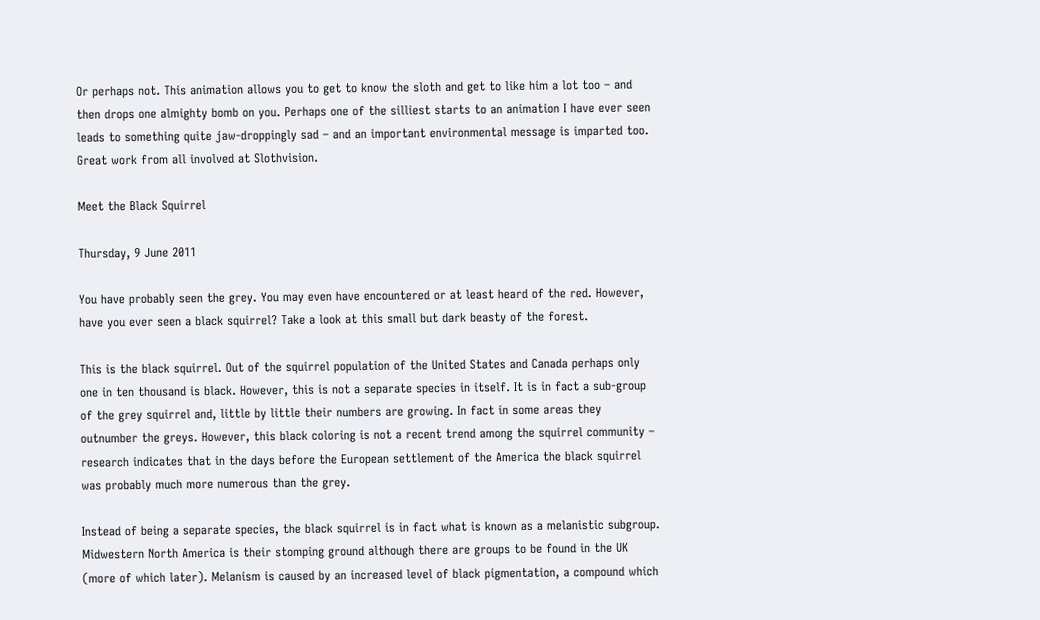Or perhaps not. This animation allows you to get to know the sloth and get to like him a lot too – and then drops one almighty bomb on you. Perhaps one of the silliest starts to an animation I have ever seen leads to something quite jaw-droppingly sad – and an important environmental message is imparted too. Great work from all involved at Slothvision.

Meet the Black Squirrel

Thursday, 9 June 2011

You have probably seen the grey. You may even have encountered or at least heard of the red. However, have you ever seen a black squirrel? Take a look at this small but dark beasty of the forest.

This is the black squirrel. Out of the squirrel population of the United States and Canada perhaps only one in ten thousand is black. However, this is not a separate species in itself. It is in fact a sub-group of the grey squirrel and, little by little their numbers are growing. In fact in some areas they outnumber the greys. However, this black coloring is not a recent trend among the squirrel community – research indicates that in the days before the European settlement of the America the black squirrel was probably much more numerous than the grey.

Instead of being a separate species, the black squirrel is in fact what is known as a melanistic subgroup. Midwestern North America is their stomping ground although there are groups to be found in the UK (more of which later). Melanism is caused by an increased level of black pigmentation, a compound which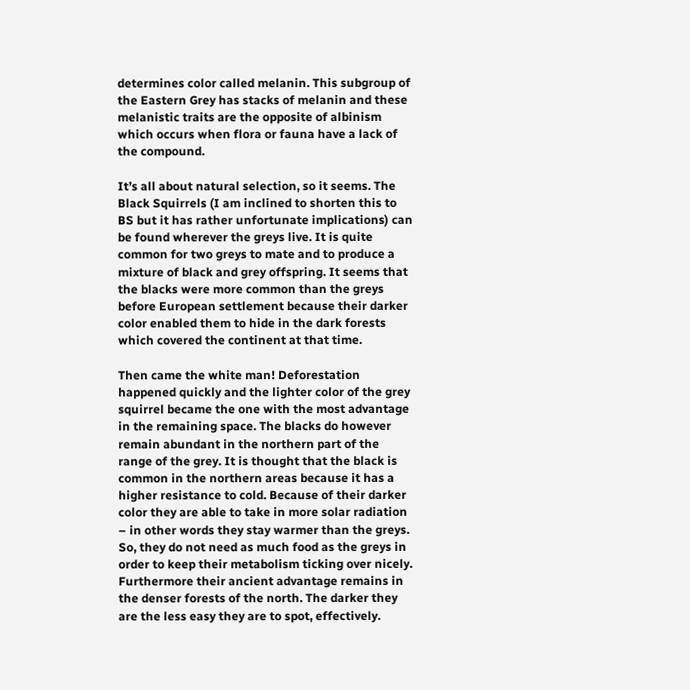determines color called melanin. This subgroup of the Eastern Grey has stacks of melanin and these melanistic traits are the opposite of albinism which occurs when flora or fauna have a lack of the compound.

It’s all about natural selection, so it seems. The Black Squirrels (I am inclined to shorten this to BS but it has rather unfortunate implications) can be found wherever the greys live. It is quite common for two greys to mate and to produce a mixture of black and grey offspring. It seems that the blacks were more common than the greys before European settlement because their darker color enabled them to hide in the dark forests which covered the continent at that time.

Then came the white man! Deforestation happened quickly and the lighter color of the grey squirrel became the one with the most advantage in the remaining space. The blacks do however remain abundant in the northern part of the range of the grey. It is thought that the black is common in the northern areas because it has a higher resistance to cold. Because of their darker color they are able to take in more solar radiation – in other words they stay warmer than the greys. So, they do not need as much food as the greys in order to keep their metabolism ticking over nicely. Furthermore their ancient advantage remains in the denser forests of the north. The darker they are the less easy they are to spot, effectively.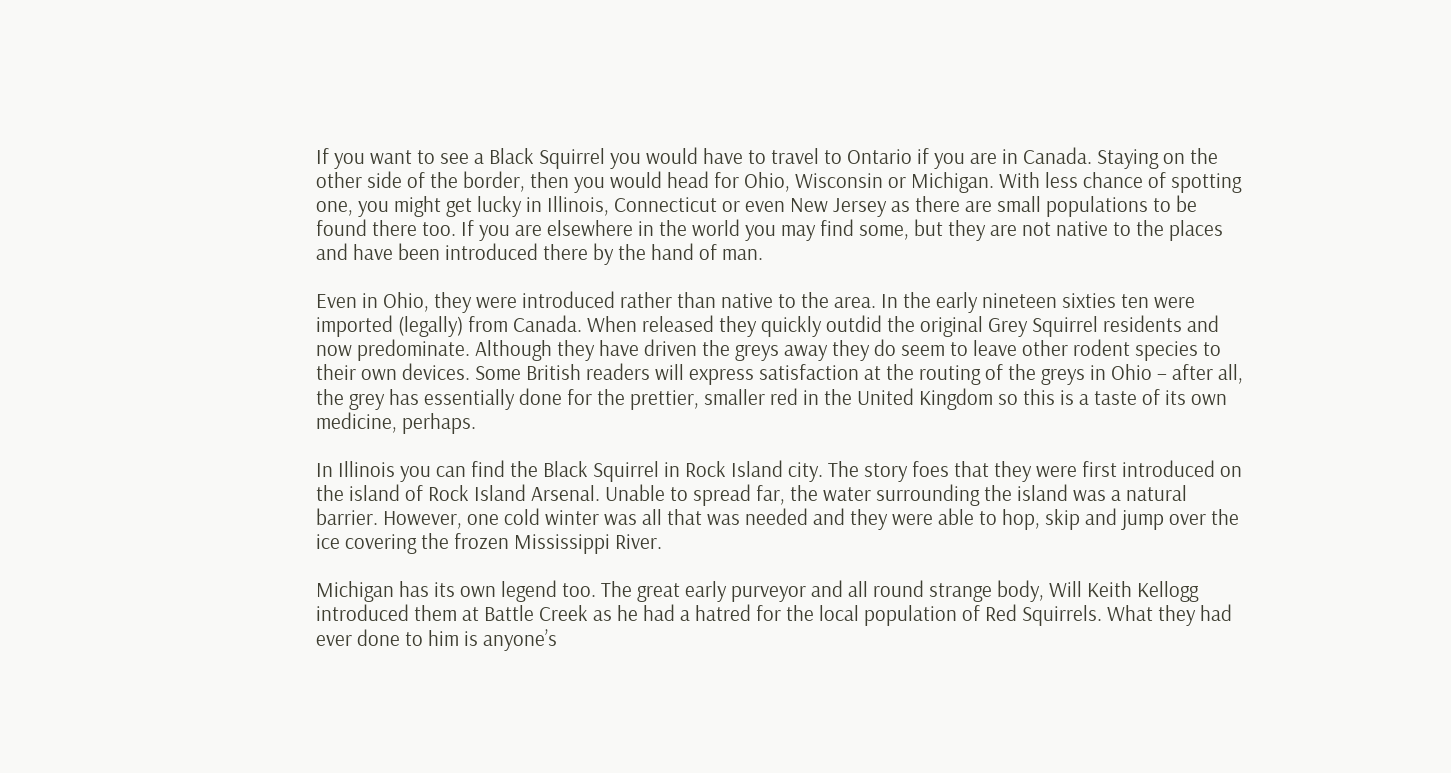If you want to see a Black Squirrel you would have to travel to Ontario if you are in Canada. Staying on the other side of the border, then you would head for Ohio, Wisconsin or Michigan. With less chance of spotting one, you might get lucky in Illinois, Connecticut or even New Jersey as there are small populations to be found there too. If you are elsewhere in the world you may find some, but they are not native to the places and have been introduced there by the hand of man.

Even in Ohio, they were introduced rather than native to the area. In the early nineteen sixties ten were imported (legally) from Canada. When released they quickly outdid the original Grey Squirrel residents and now predominate. Although they have driven the greys away they do seem to leave other rodent species to their own devices. Some British readers will express satisfaction at the routing of the greys in Ohio – after all, the grey has essentially done for the prettier, smaller red in the United Kingdom so this is a taste of its own medicine, perhaps.

In Illinois you can find the Black Squirrel in Rock Island city. The story foes that they were first introduced on the island of Rock Island Arsenal. Unable to spread far, the water surrounding the island was a natural barrier. However, one cold winter was all that was needed and they were able to hop, skip and jump over the ice covering the frozen Mississippi River.

Michigan has its own legend too. The great early purveyor and all round strange body, Will Keith Kellogg introduced them at Battle Creek as he had a hatred for the local population of Red Squirrels. What they had ever done to him is anyone’s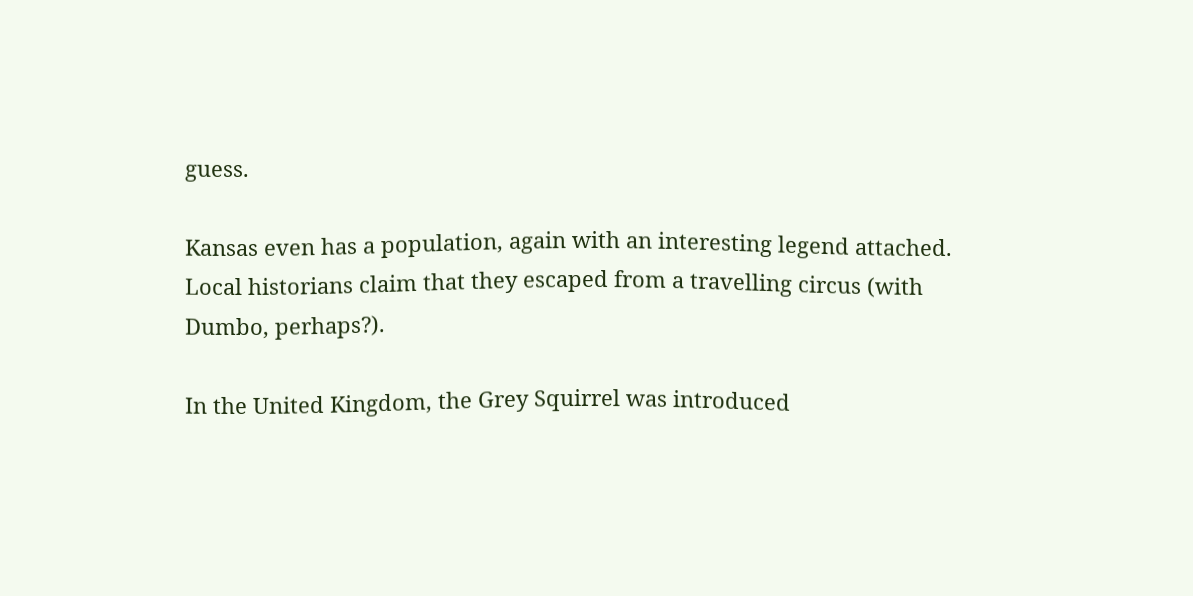guess.

Kansas even has a population, again with an interesting legend attached. Local historians claim that they escaped from a travelling circus (with Dumbo, perhaps?).

In the United Kingdom, the Grey Squirrel was introduced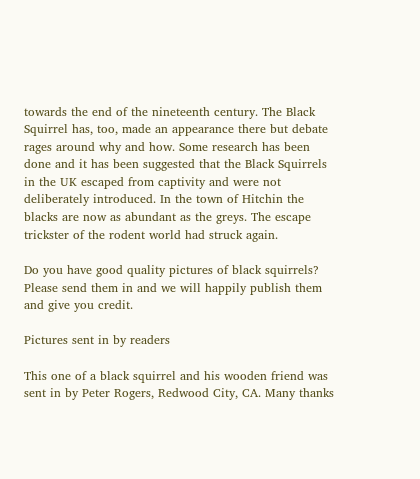towards the end of the nineteenth century. The Black Squirrel has, too, made an appearance there but debate rages around why and how. Some research has been done and it has been suggested that the Black Squirrels in the UK escaped from captivity and were not deliberately introduced. In the town of Hitchin the blacks are now as abundant as the greys. The escape trickster of the rodent world had struck again.

Do you have good quality pictures of black squirrels? Please send them in and we will happily publish them and give you credit.

Pictures sent in by readers

This one of a black squirrel and his wooden friend was sent in by Peter Rogers, Redwood City, CA. Many thanks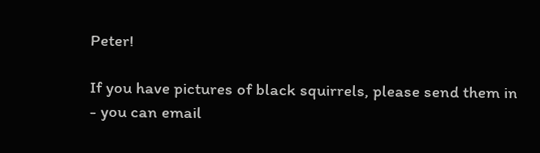Peter!

If you have pictures of black squirrels, please send them in - you can email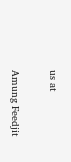us at

Amung Feedjit